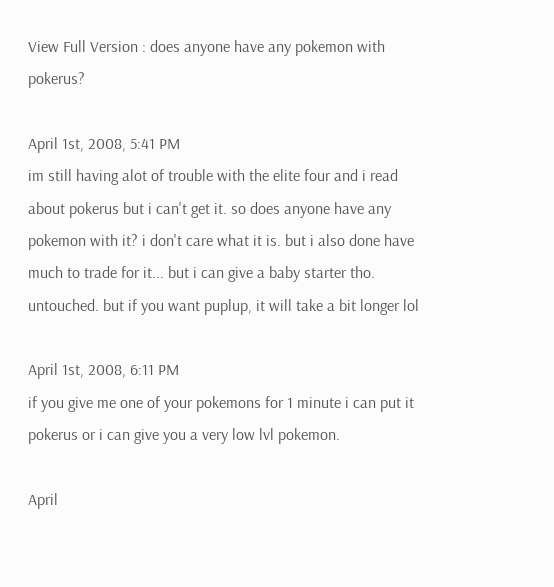View Full Version : does anyone have any pokemon with pokerus?

April 1st, 2008, 5:41 PM
im still having alot of trouble with the elite four and i read about pokerus but i can't get it. so does anyone have any pokemon with it? i don't care what it is. but i also done have much to trade for it... but i can give a baby starter tho. untouched. but if you want puplup, it will take a bit longer lol

April 1st, 2008, 6:11 PM
if you give me one of your pokemons for 1 minute i can put it pokerus or i can give you a very low lvl pokemon.

April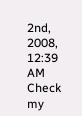2nd, 2008, 12:39 AM
Check my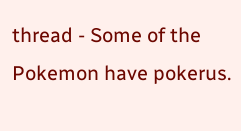thread - Some of the Pokemon have pokerus.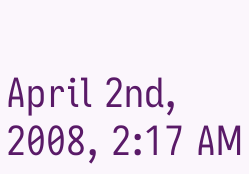April 2nd, 2008, 2:17 AM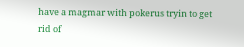have a magmar with pokerus tryin to get rid of